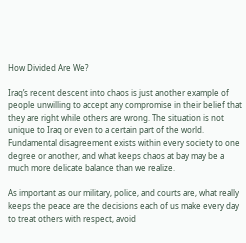How Divided Are We?

Iraq’s recent descent into chaos is just another example of people unwilling to accept any compromise in their belief that they are right while others are wrong. The situation is not unique to Iraq or even to a certain part of the world. Fundamental disagreement exists within every society to one degree or another, and what keeps chaos at bay may be a much more delicate balance than we realize.

As important as our military, police, and courts are, what really keeps the peace are the decisions each of us make every day to treat others with respect, avoid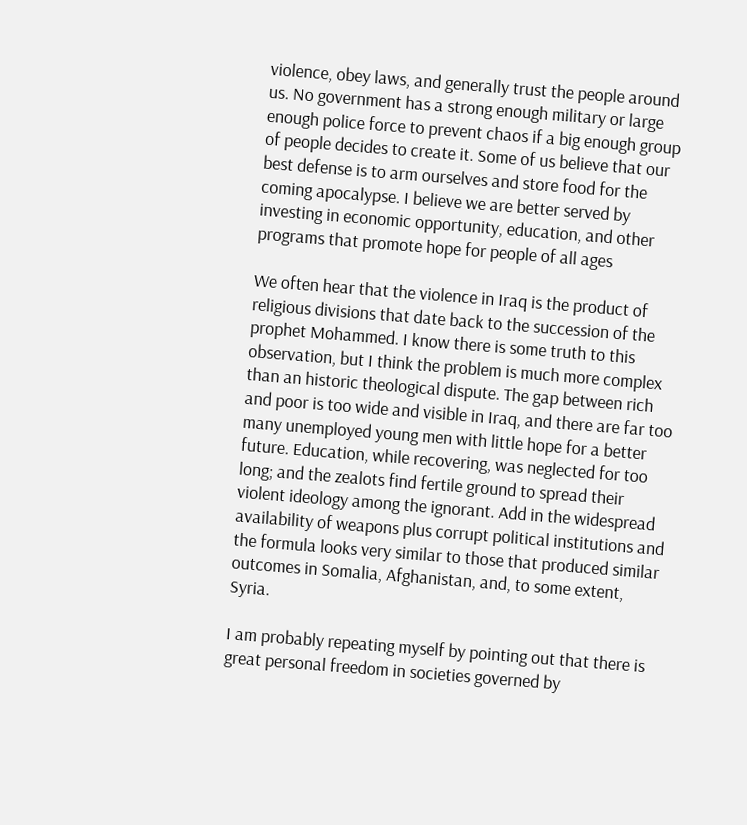violence, obey laws, and generally trust the people around us. No government has a strong enough military or large enough police force to prevent chaos if a big enough group of people decides to create it. Some of us believe that our best defense is to arm ourselves and store food for the coming apocalypse. I believe we are better served by investing in economic opportunity, education, and other programs that promote hope for people of all ages

We often hear that the violence in Iraq is the product of religious divisions that date back to the succession of the prophet Mohammed. I know there is some truth to this observation, but I think the problem is much more complex than an historic theological dispute. The gap between rich and poor is too wide and visible in Iraq, and there are far too many unemployed young men with little hope for a better future. Education, while recovering, was neglected for too long; and the zealots find fertile ground to spread their violent ideology among the ignorant. Add in the widespread availability of weapons plus corrupt political institutions and the formula looks very similar to those that produced similar outcomes in Somalia, Afghanistan, and, to some extent, Syria.

I am probably repeating myself by pointing out that there is great personal freedom in societies governed by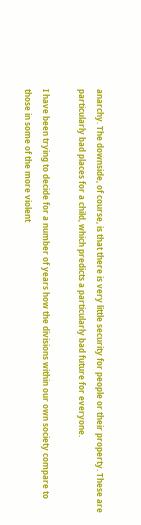anarchy. The downside, of course, is that there is very little security for people or their property. These are particularly bad places for a child, which predicts a particularly bad future for everyone.

I have been trying to decide for a number of years how the divisions within our own society compare to those in some of the more violent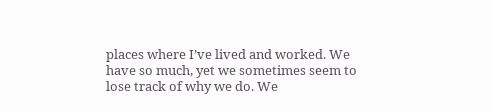places where I’ve lived and worked. We have so much, yet we sometimes seem to lose track of why we do. We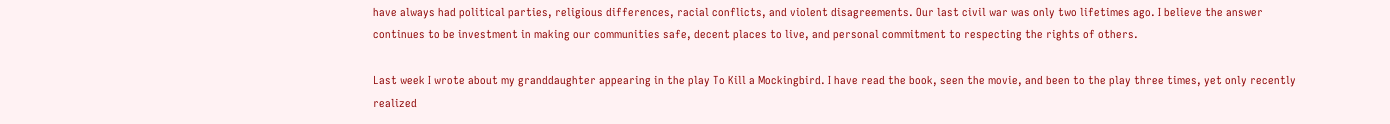have always had political parties, religious differences, racial conflicts, and violent disagreements. Our last civil war was only two lifetimes ago. I believe the answer continues to be investment in making our communities safe, decent places to live, and personal commitment to respecting the rights of others.

Last week I wrote about my granddaughter appearing in the play To Kill a Mockingbird. I have read the book, seen the movie, and been to the play three times, yet only recently realized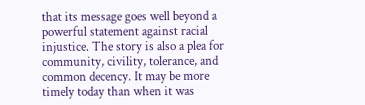that its message goes well beyond a powerful statement against racial injustice. The story is also a plea for community, civility, tolerance, and common decency. It may be more timely today than when it was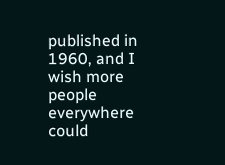published in 1960, and I wish more people everywhere could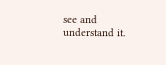see and understand it.